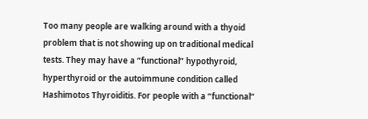Too many people are walking around with a thyoid problem that is not showing up on traditional medical tests. They may have a “functional” hypothyroid, hyperthyroid or the autoimmune condition called Hashimotos Thyroiditis. For people with a “functional”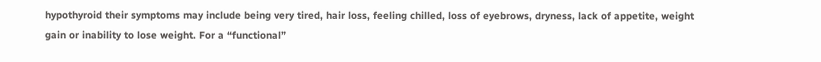hypothyroid their symptoms may include being very tired, hair loss, feeling chilled, loss of eyebrows, dryness, lack of appetite, weight gain or inability to lose weight. For a “functional”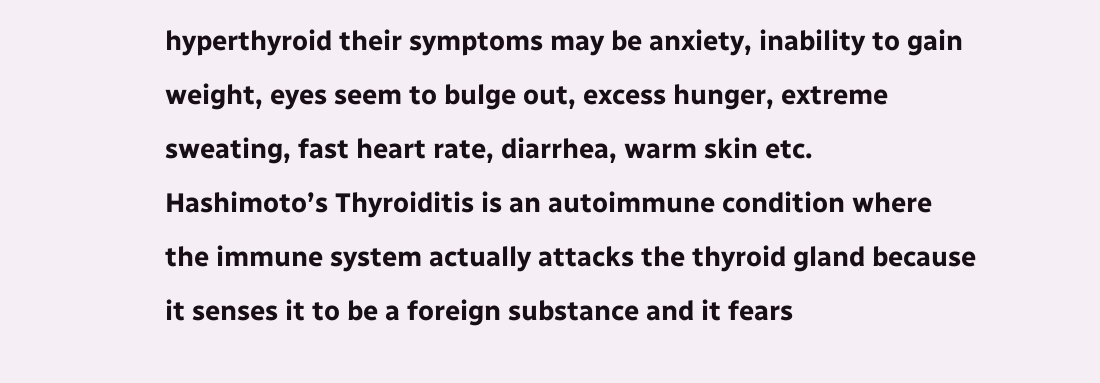hyperthyroid their symptoms may be anxiety, inability to gain weight, eyes seem to bulge out, excess hunger, extreme sweating, fast heart rate, diarrhea, warm skin etc. Hashimoto’s Thyroiditis is an autoimmune condition where the immune system actually attacks the thyroid gland because it senses it to be a foreign substance and it fears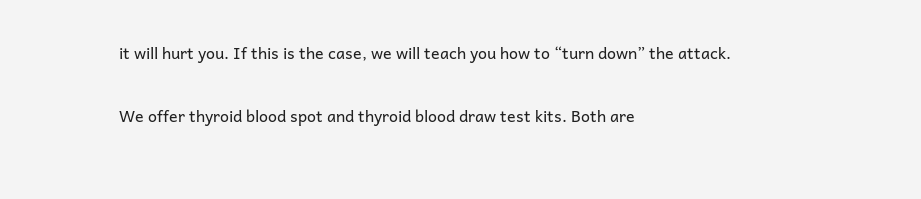it will hurt you. If this is the case, we will teach you how to “turn down” the attack.

We offer thyroid blood spot and thyroid blood draw test kits. Both are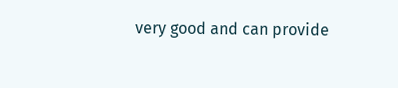very good and can provide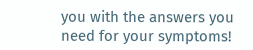you with the answers you need for your symptoms!